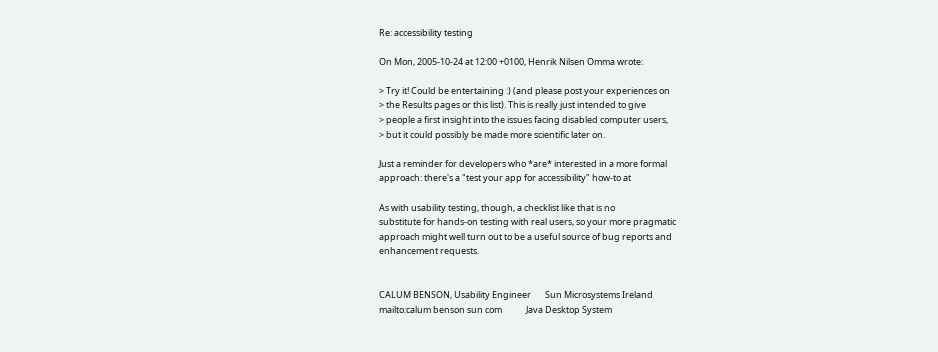Re: accessibility testing

On Mon, 2005-10-24 at 12:00 +0100, Henrik Nilsen Omma wrote:

> Try it! Could be entertaining :) (and please post your experiences on
> the Results pages or this list). This is really just intended to give
> people a first insight into the issues facing disabled computer users,
> but it could possibly be made more scientific later on.

Just a reminder for developers who *are* interested in a more formal
approach: there's a "test your app for accessibility" how-to at

As with usability testing, though, a checklist like that is no
substitute for hands-on testing with real users, so your more pragmatic
approach might well turn out to be a useful source of bug reports and
enhancement requests.


CALUM BENSON, Usability Engineer       Sun Microsystems Ireland
mailto:calum benson sun com            Java Desktop System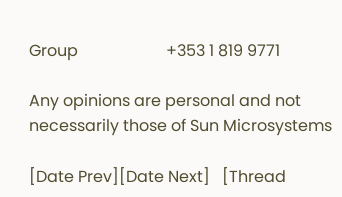Group                      +353 1 819 9771

Any opinions are personal and not necessarily those of Sun Microsystems

[Date Prev][Date Next]   [Thread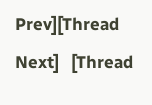Prev][Thread Next]   [Thread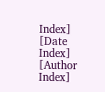Index] [Date Index] [Author Index]